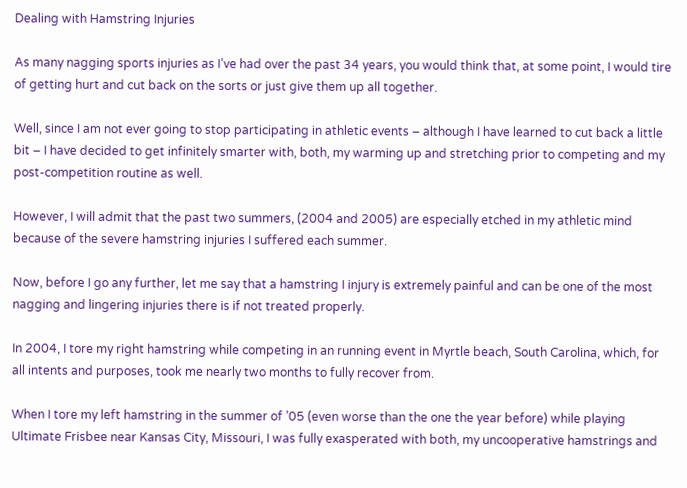Dealing with Hamstring Injuries

As many nagging sports injuries as I’ve had over the past 34 years, you would think that, at some point, I would tire of getting hurt and cut back on the sorts or just give them up all together.

Well, since I am not ever going to stop participating in athletic events – although I have learned to cut back a little bit – I have decided to get infinitely smarter with, both, my warming up and stretching prior to competing and my post-competition routine as well.

However, I will admit that the past two summers, (2004 and 2005) are especially etched in my athletic mind because of the severe hamstring injuries I suffered each summer.

Now, before I go any further, let me say that a hamstring I injury is extremely painful and can be one of the most nagging and lingering injuries there is if not treated properly.

In 2004, I tore my right hamstring while competing in an running event in Myrtle beach, South Carolina, which, for all intents and purposes, took me nearly two months to fully recover from.

When I tore my left hamstring in the summer of ’05 (even worse than the one the year before) while playing Ultimate Frisbee near Kansas City, Missouri, I was fully exasperated with both, my uncooperative hamstrings and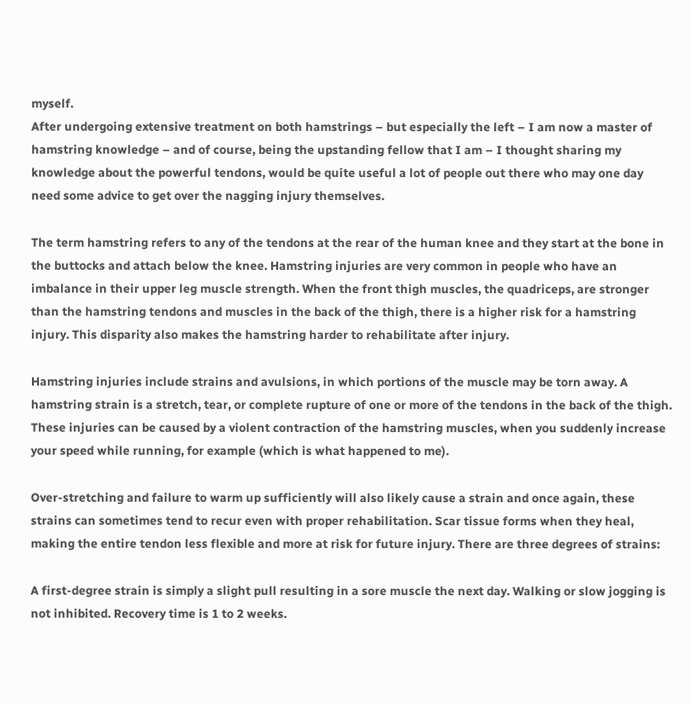myself.
After undergoing extensive treatment on both hamstrings – but especially the left – I am now a master of hamstring knowledge – and of course, being the upstanding fellow that I am – I thought sharing my knowledge about the powerful tendons, would be quite useful a lot of people out there who may one day need some advice to get over the nagging injury themselves.

The term hamstring refers to any of the tendons at the rear of the human knee and they start at the bone in the buttocks and attach below the knee. Hamstring injuries are very common in people who have an imbalance in their upper leg muscle strength. When the front thigh muscles, the quadriceps, are stronger than the hamstring tendons and muscles in the back of the thigh, there is a higher risk for a hamstring injury. This disparity also makes the hamstring harder to rehabilitate after injury.

Hamstring injuries include strains and avulsions, in which portions of the muscle may be torn away. A hamstring strain is a stretch, tear, or complete rupture of one or more of the tendons in the back of the thigh. These injuries can be caused by a violent contraction of the hamstring muscles, when you suddenly increase your speed while running, for example (which is what happened to me).

Over-stretching and failure to warm up sufficiently will also likely cause a strain and once again, these strains can sometimes tend to recur even with proper rehabilitation. Scar tissue forms when they heal, making the entire tendon less flexible and more at risk for future injury. There are three degrees of strains:

A first-degree strain is simply a slight pull resulting in a sore muscle the next day. Walking or slow jogging is not inhibited. Recovery time is 1 to 2 weeks.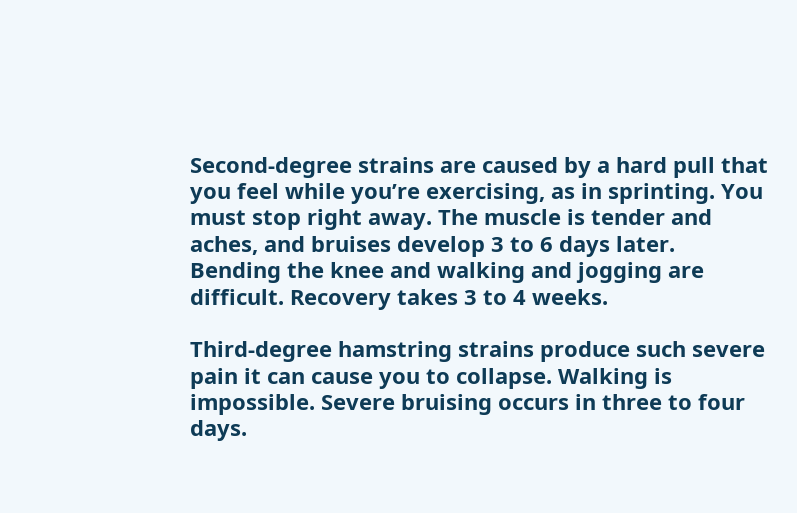Second-degree strains are caused by a hard pull that you feel while you’re exercising, as in sprinting. You must stop right away. The muscle is tender and aches, and bruises develop 3 to 6 days later. Bending the knee and walking and jogging are difficult. Recovery takes 3 to 4 weeks.

Third-degree hamstring strains produce such severe pain it can cause you to collapse. Walking is impossible. Severe bruising occurs in three to four days.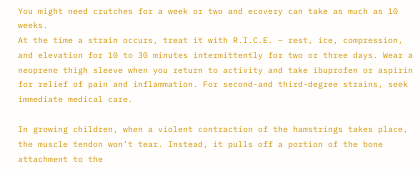You might need crutches for a week or two and ecovery can take as much as 10 weeks.
At the time a strain occurs, treat it with R.I.C.E. – rest, ice, compression, and elevation for 10 to 30 minutes intermittently for two or three days. Wear a neoprene thigh sleeve when you return to activity and take ibuprofen or aspirin for relief of pain and inflammation. For second-and third-degree strains, seek immediate medical care.

In growing children, when a violent contraction of the hamstrings takes place, the muscle tendon won’t tear. Instead, it pulls off a portion of the bone attachment to the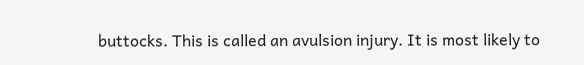buttocks. This is called an avulsion injury. It is most likely to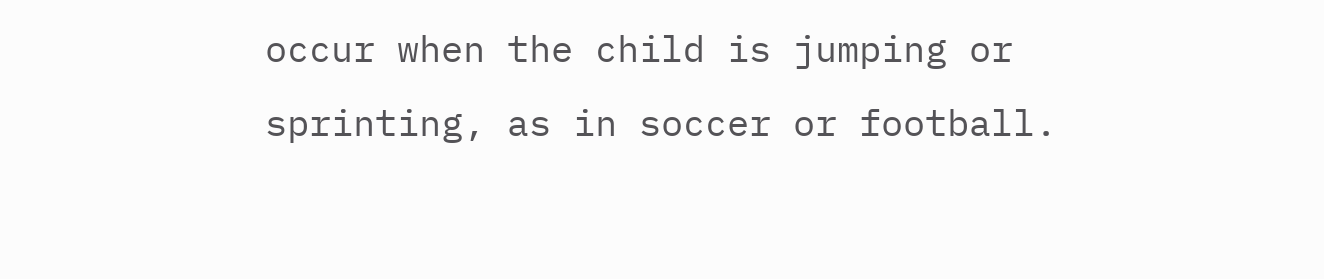occur when the child is jumping or sprinting, as in soccer or football.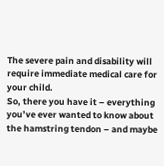The severe pain and disability will require immediate medical care for your child.
So, there you have it – everything you’ve ever wanted to know about the hamstring tendon – and maybe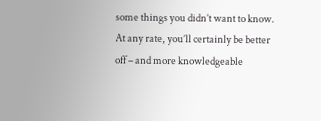some things you didn’t want to know. At any rate, you’ll certainly be better off – and more knowledgeable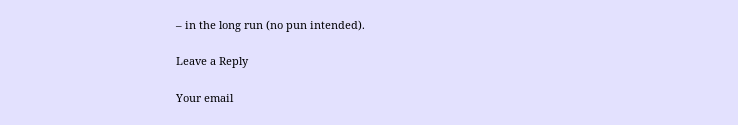– in the long run (no pun intended).

Leave a Reply

Your email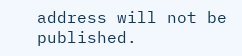address will not be published.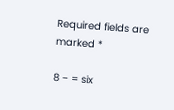Required fields are marked *

8 − = six